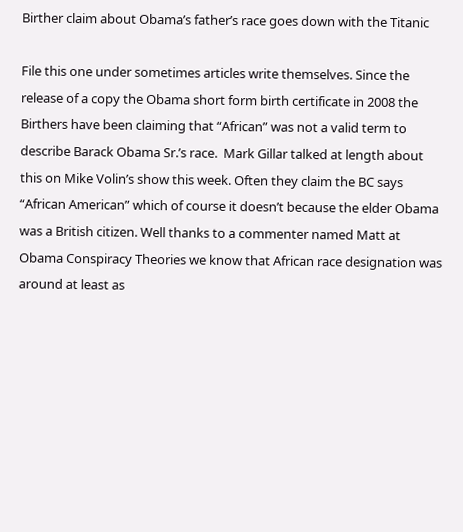Birther claim about Obama’s father’s race goes down with the Titanic

File this one under sometimes articles write themselves. Since the release of a copy the Obama short form birth certificate in 2008 the Birthers have been claiming that “African” was not a valid term to describe Barack Obama Sr.’s race.  Mark Gillar talked at length about this on Mike Volin’s show this week. Often they claim the BC says “African American” which of course it doesn’t because the elder Obama was a British citizen. Well thanks to a commenter named Matt at Obama Conspiracy Theories we know that African race designation was around at least as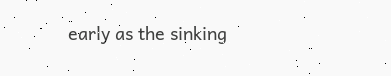early as the sinking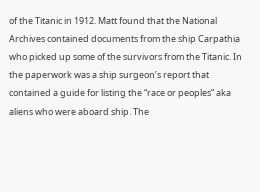of the Titanic in 1912. Matt found that the National Archives contained documents from the ship Carpathia who picked up some of the survivors from the Titanic. In the paperwork was a ship surgeon’s report that contained a guide for listing the “race or peoples” aka aliens who were aboard ship. The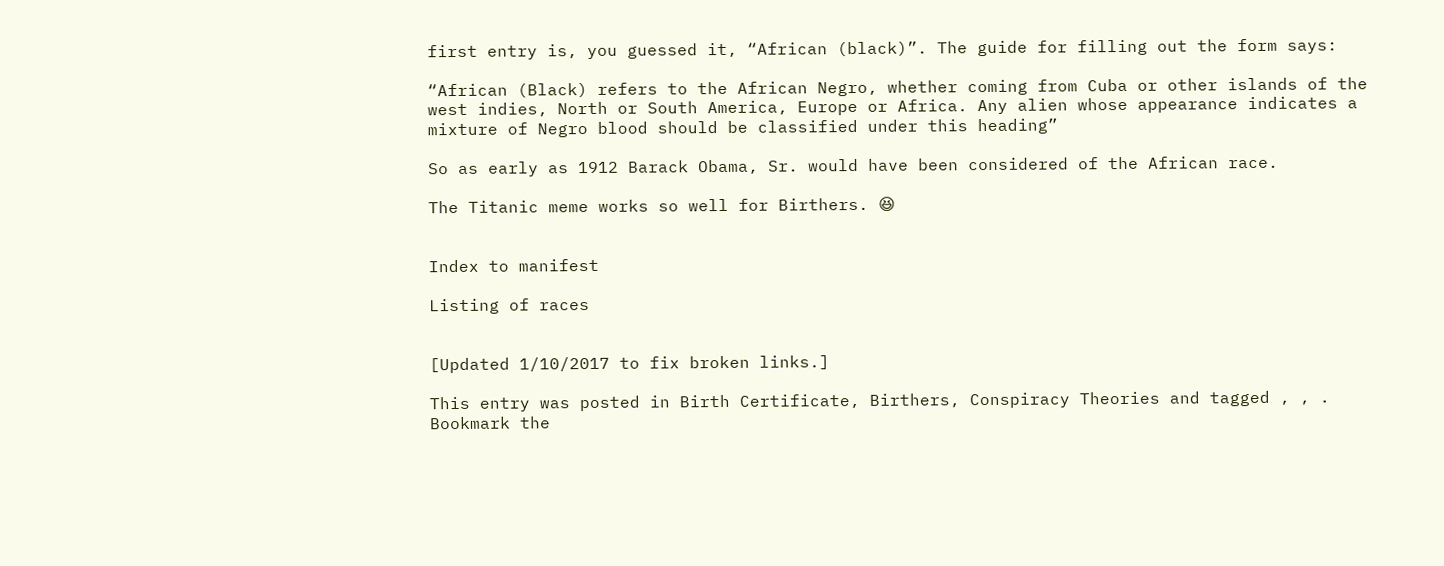first entry is, you guessed it, “African (black)”. The guide for filling out the form says:

“African (Black) refers to the African Negro, whether coming from Cuba or other islands of the west indies, North or South America, Europe or Africa. Any alien whose appearance indicates a mixture of Negro blood should be classified under this heading”

So as early as 1912 Barack Obama, Sr. would have been considered of the African race.

The Titanic meme works so well for Birthers. 😆


Index to manifest

Listing of races


[Updated 1/10/2017 to fix broken links.]

This entry was posted in Birth Certificate, Birthers, Conspiracy Theories and tagged , , . Bookmark the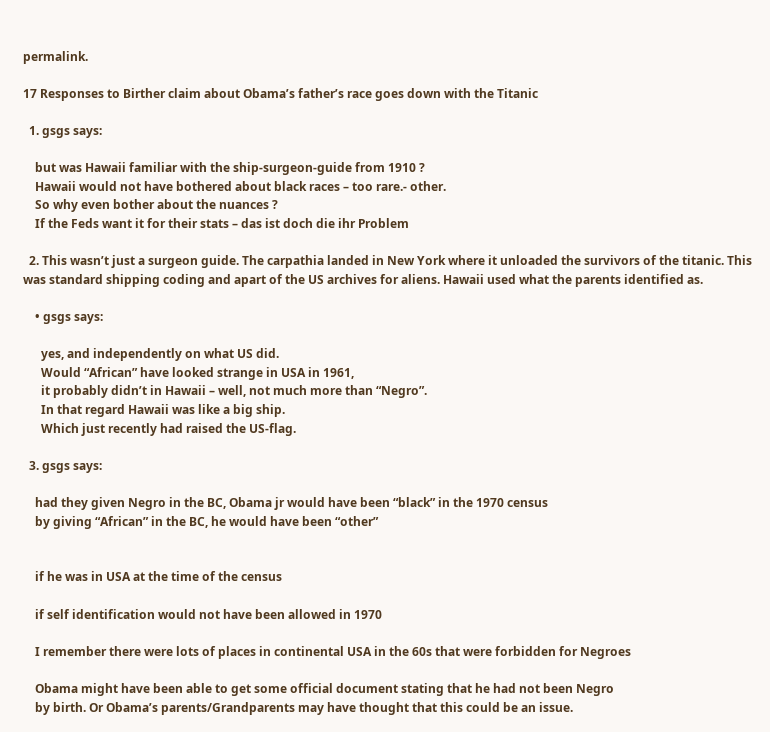permalink.

17 Responses to Birther claim about Obama’s father’s race goes down with the Titanic

  1. gsgs says:

    but was Hawaii familiar with the ship-surgeon-guide from 1910 ?
    Hawaii would not have bothered about black races – too rare.- other.
    So why even bother about the nuances ?
    If the Feds want it for their stats – das ist doch die ihr Problem

  2. This wasn’t just a surgeon guide. The carpathia landed in New York where it unloaded the survivors of the titanic. This was standard shipping coding and apart of the US archives for aliens. Hawaii used what the parents identified as.

    • gsgs says:

      yes, and independently on what US did.
      Would “African” have looked strange in USA in 1961,
      it probably didn’t in Hawaii – well, not much more than “Negro”.
      In that regard Hawaii was like a big ship.
      Which just recently had raised the US-flag.

  3. gsgs says:

    had they given Negro in the BC, Obama jr would have been “black” in the 1970 census
    by giving “African” in the BC, he would have been “other”


    if he was in USA at the time of the census

    if self identification would not have been allowed in 1970

    I remember there were lots of places in continental USA in the 60s that were forbidden for Negroes

    Obama might have been able to get some official document stating that he had not been Negro
    by birth. Or Obama’s parents/Grandparents may have thought that this could be an issue.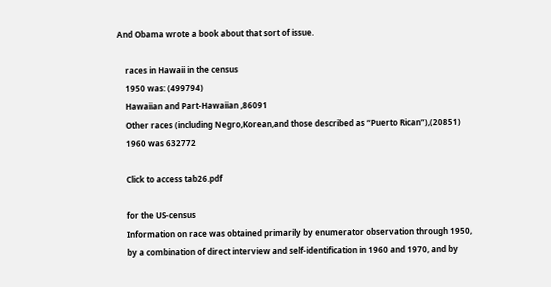And Obama wrote a book about that sort of issue.

    races in Hawaii in the census
    1950 was: (499794)
    Hawaiian and Part-Hawaiian ,86091
    Other races (including Negro,Korean,and those described as “Puerto Rican”),(20851)
    1960 was 632772

    Click to access tab26.pdf

    for the US-census
    Information on race was obtained primarily by enumerator observation through 1950,
    by a combination of direct interview and self-identification in 1960 and 1970, and by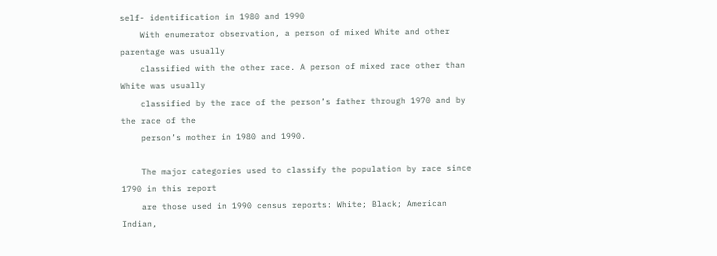self- identification in 1980 and 1990
    With enumerator observation, a person of mixed White and other parentage was usually
    classified with the other race. A person of mixed race other than White was usually
    classified by the race of the person’s father through 1970 and by the race of the
    person’s mother in 1980 and 1990.

    The major categories used to classify the population by race since 1790 in this report
    are those used in 1990 census reports: White; Black; American Indian,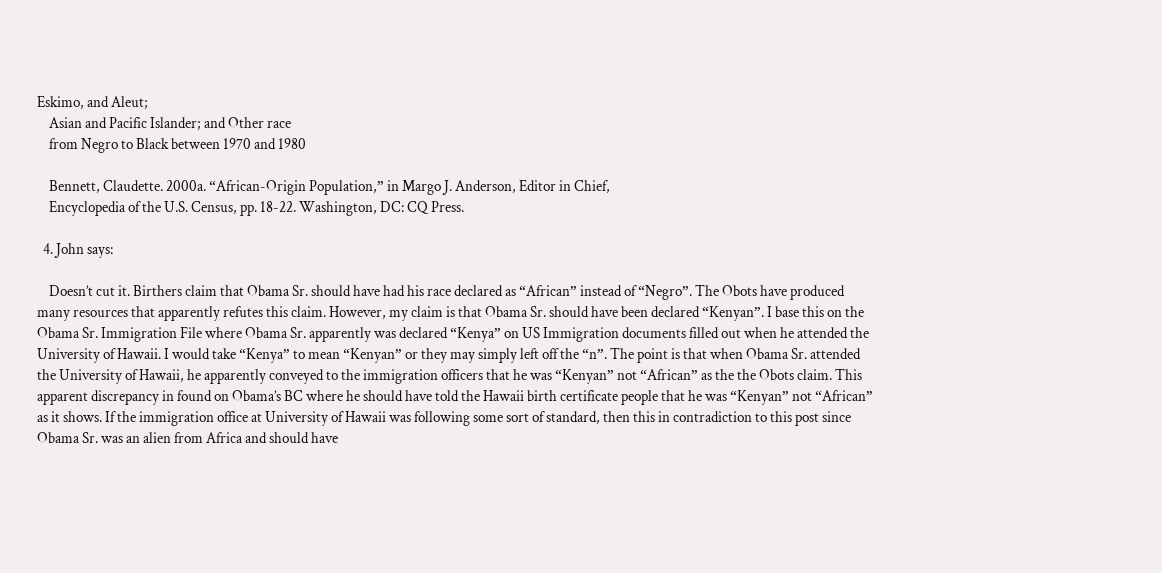Eskimo, and Aleut;
    Asian and Pacific Islander; and Other race
    from Negro to Black between 1970 and 1980

    Bennett, Claudette. 2000a. “African-Origin Population,” in Margo J. Anderson, Editor in Chief,
    Encyclopedia of the U.S. Census, pp. 18-22. Washington, DC: CQ Press.

  4. John says:

    Doesn’t cut it. Birthers claim that Obama Sr. should have had his race declared as “African” instead of “Negro”. The Obots have produced many resources that apparently refutes this claim. However, my claim is that Obama Sr. should have been declared “Kenyan”. I base this on the Obama Sr. Immigration File where Obama Sr. apparently was declared “Kenya” on US Immigration documents filled out when he attended the University of Hawaii. I would take “Kenya” to mean “Kenyan” or they may simply left off the “n”. The point is that when Obama Sr. attended the University of Hawaii, he apparently conveyed to the immigration officers that he was “Kenyan” not “African” as the the Obots claim. This apparent discrepancy in found on Obama’s BC where he should have told the Hawaii birth certificate people that he was “Kenyan” not “African” as it shows. If the immigration office at University of Hawaii was following some sort of standard, then this in contradiction to this post since Obama Sr. was an alien from Africa and should have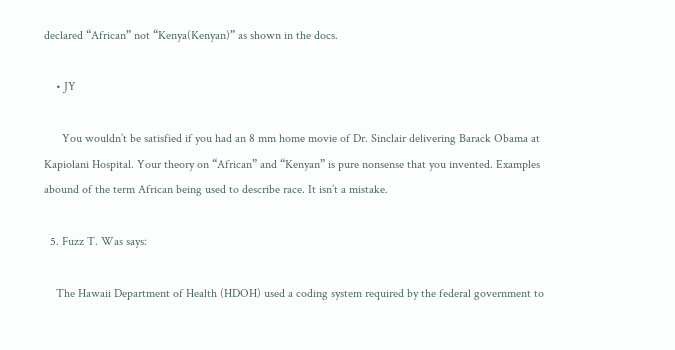declared “African” not “Kenya(Kenyan)” as shown in the docs.

    • JY

      You wouldn’t be satisfied if you had an 8 mm home movie of Dr. Sinclair delivering Barack Obama at Kapiolani Hospital. Your theory on “African” and “Kenyan” is pure nonsense that you invented. Examples abound of the term African being used to describe race. It isn’t a mistake.

  5. Fuzz T. Was says:

    The Hawaii Department of Health (HDOH) used a coding system required by the federal government to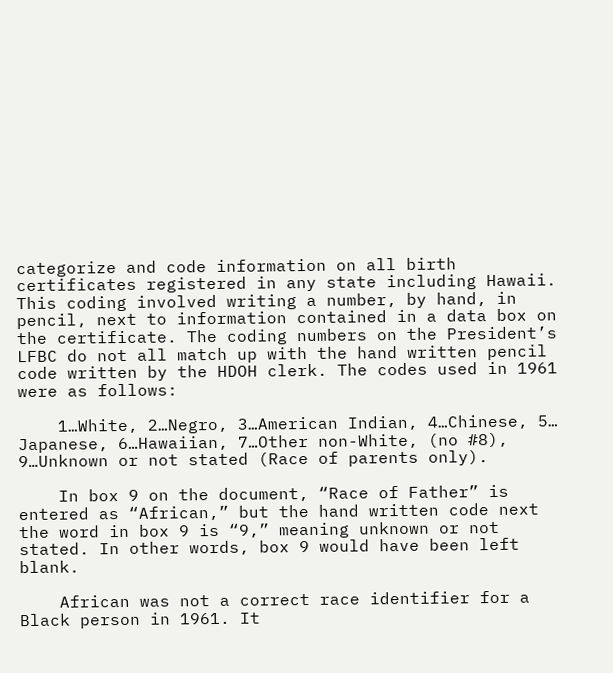categorize and code information on all birth certificates registered in any state including Hawaii. This coding involved writing a number, by hand, in pencil, next to information contained in a data box on the certificate. The coding numbers on the President’s LFBC do not all match up with the hand written pencil code written by the HDOH clerk. The codes used in 1961 were as follows:

    1…White, 2…Negro, 3…American Indian, 4…Chinese, 5… Japanese, 6…Hawaiian, 7…Other non-White, (no #8), 9…Unknown or not stated (Race of parents only).

    In box 9 on the document, “Race of Father” is entered as “African,” but the hand written code next the word in box 9 is “9,” meaning unknown or not stated. In other words, box 9 would have been left blank.

    African was not a correct race identifier for a Black person in 1961. It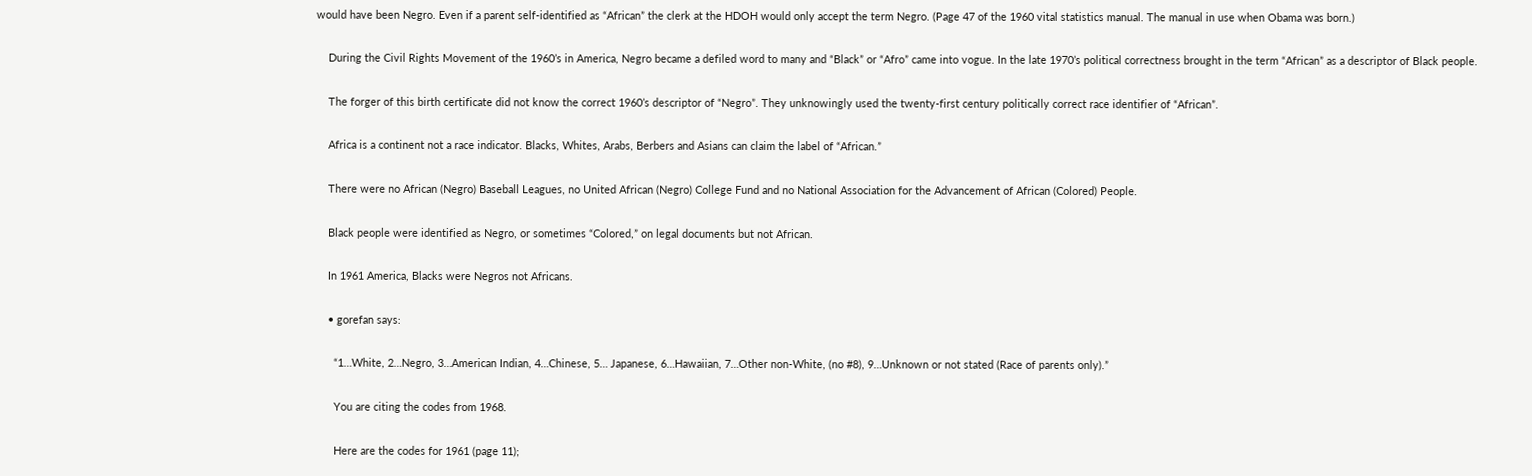would have been Negro. Even if a parent self-identified as “African” the clerk at the HDOH would only accept the term Negro. (Page 47 of the 1960 vital statistics manual. The manual in use when Obama was born.)

    During the Civil Rights Movement of the 1960’s in America, Negro became a defiled word to many and “Black” or “Afro” came into vogue. In the late 1970’s political correctness brought in the term “African” as a descriptor of Black people.

    The forger of this birth certificate did not know the correct 1960’s descriptor of “Negro”. They unknowingly used the twenty-first century politically correct race identifier of “African”.

    Africa is a continent not a race indicator. Blacks, Whites, Arabs, Berbers and Asians can claim the label of “African.”

    There were no African (Negro) Baseball Leagues, no United African (Negro) College Fund and no National Association for the Advancement of African (Colored) People.

    Black people were identified as Negro, or sometimes “Colored,” on legal documents but not African.

    In 1961 America, Blacks were Negros not Africans.

    • gorefan says:

      “1…White, 2…Negro, 3…American Indian, 4…Chinese, 5… Japanese, 6…Hawaiian, 7…Other non-White, (no #8), 9…Unknown or not stated (Race of parents only).”

      You are citing the codes from 1968.

      Here are the codes for 1961 (page 11);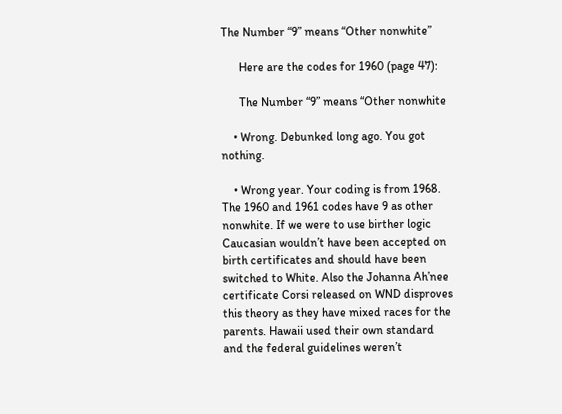The Number “9” means “Other nonwhite”

      Here are the codes for 1960 (page 47):

      The Number “9” means “Other nonwhite

    • Wrong. Debunked long ago. You got nothing.

    • Wrong year. Your coding is from 1968. The 1960 and 1961 codes have 9 as other nonwhite. If we were to use birther logic Caucasian wouldn’t have been accepted on birth certificates and should have been switched to White. Also the Johanna Ah’nee certificate Corsi released on WND disproves this theory as they have mixed races for the parents. Hawaii used their own standard and the federal guidelines weren’t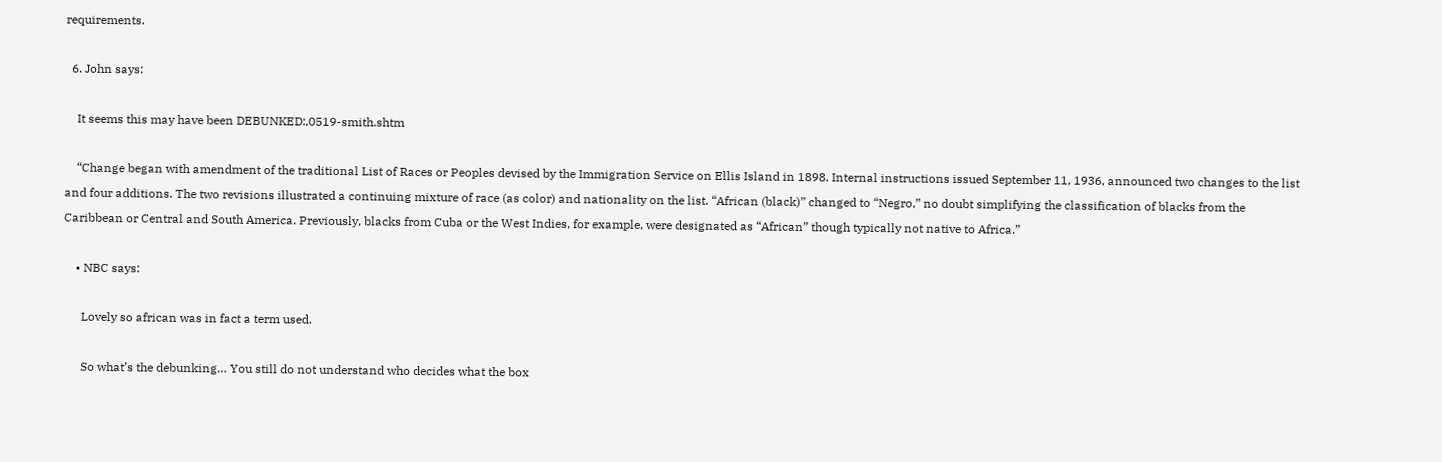requirements.

  6. John says:

    It seems this may have been DEBUNKED:,0519-smith.shtm

    “Change began with amendment of the traditional List of Races or Peoples devised by the Immigration Service on Ellis Island in 1898. Internal instructions issued September 11, 1936, announced two changes to the list and four additions. The two revisions illustrated a continuing mixture of race (as color) and nationality on the list. “African (black)” changed to “Negro,” no doubt simplifying the classification of blacks from the Caribbean or Central and South America. Previously, blacks from Cuba or the West Indies, for example, were designated as “African” though typically not native to Africa.”

    • NBC says:

      Lovely so african was in fact a term used.

      So what’s the debunking… You still do not understand who decides what the box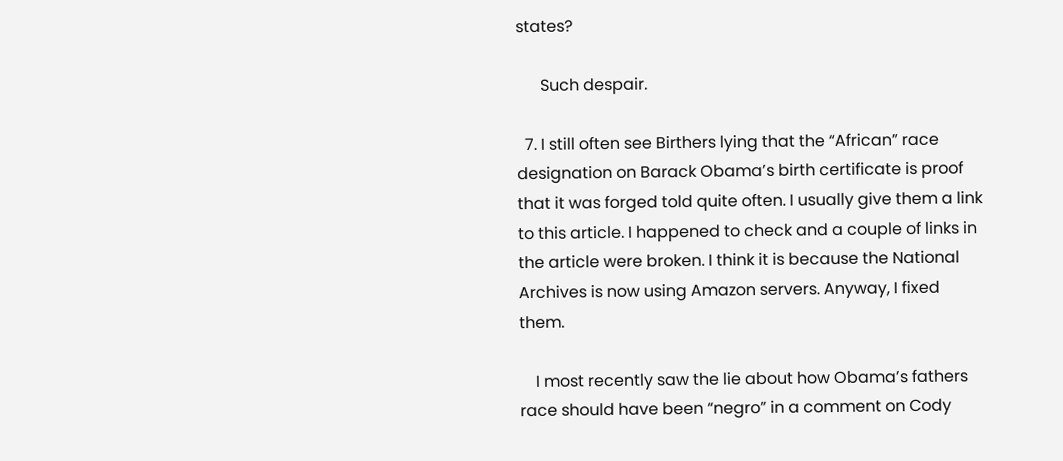states?

      Such despair.

  7. I still often see Birthers lying that the “African” race designation on Barack Obama’s birth certificate is proof that it was forged told quite often. I usually give them a link to this article. I happened to check and a couple of links in the article were broken. I think it is because the National Archives is now using Amazon servers. Anyway, I fixed them.

    I most recently saw the lie about how Obama’s fathers race should have been “negro” in a comment on Cody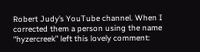Robert Judy’s YouTube channel. When I corrected them a person using the name “hyzercreek” left this lovely comment: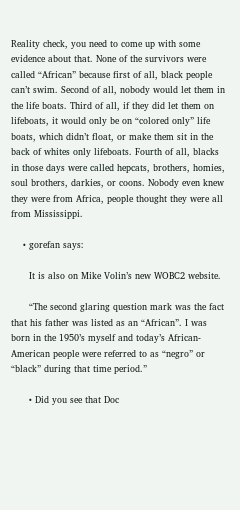Reality check, you need to come up with some evidence about that. None of the survivors were called “African” because first of all, black people can’t swim. Second of all, nobody would let them in the life boats. Third of all, if they did let them on lifeboats, it would only be on “colored only” life boats, which didn’t float, or make them sit in the back of whites only lifeboats. Fourth of all, blacks in those days were called hepcats, brothers, homies, soul brothers, darkies, or coons. Nobody even knew they were from Africa, people thought they were all from Mississippi.

    • gorefan says:

      It is also on Mike Volin’s new WOBC2 website.

      “The second glaring question mark was the fact that his father was listed as an “African”. I was born in the 1950’s myself and today’s African-American people were referred to as “negro” or “black” during that time period.”

      • Did you see that Doc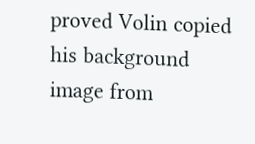proved Volin copied his background image from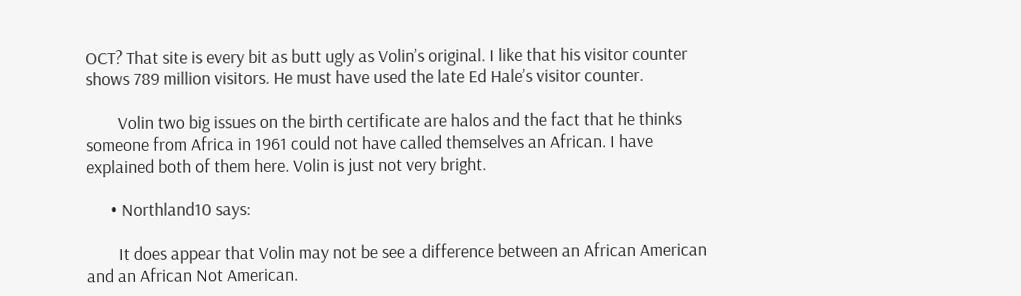OCT? That site is every bit as butt ugly as Volin’s original. I like that his visitor counter shows 789 million visitors. He must have used the late Ed Hale’s visitor counter.

        Volin two big issues on the birth certificate are halos and the fact that he thinks someone from Africa in 1961 could not have called themselves an African. I have explained both of them here. Volin is just not very bright.

      • Northland10 says:

        It does appear that Volin may not be see a difference between an African American and an African Not American.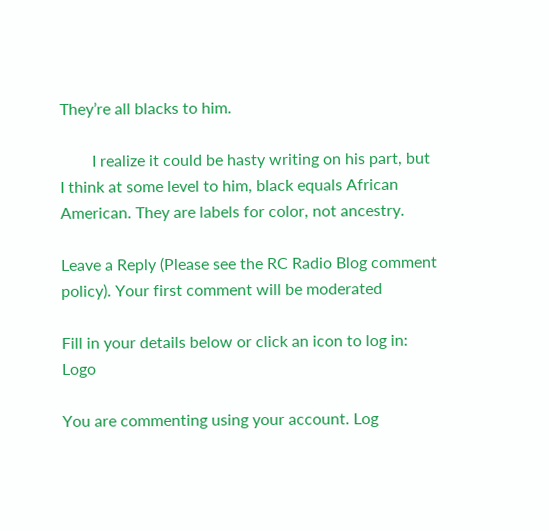They’re all blacks to him.

        I realize it could be hasty writing on his part, but I think at some level to him, black equals African American. They are labels for color, not ancestry.

Leave a Reply (Please see the RC Radio Blog comment policy). Your first comment will be moderated

Fill in your details below or click an icon to log in: Logo

You are commenting using your account. Log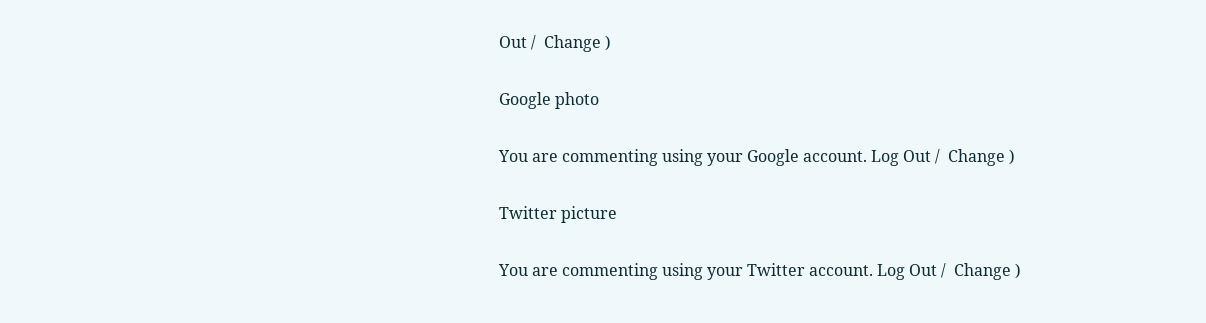Out /  Change )

Google photo

You are commenting using your Google account. Log Out /  Change )

Twitter picture

You are commenting using your Twitter account. Log Out /  Change )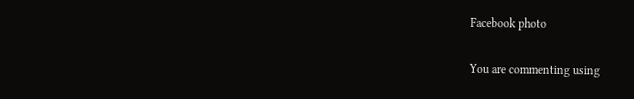Facebook photo

You are commenting using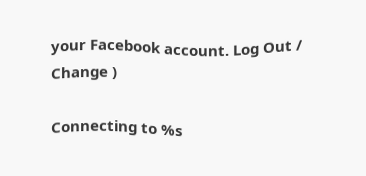your Facebook account. Log Out /  Change )

Connecting to %s